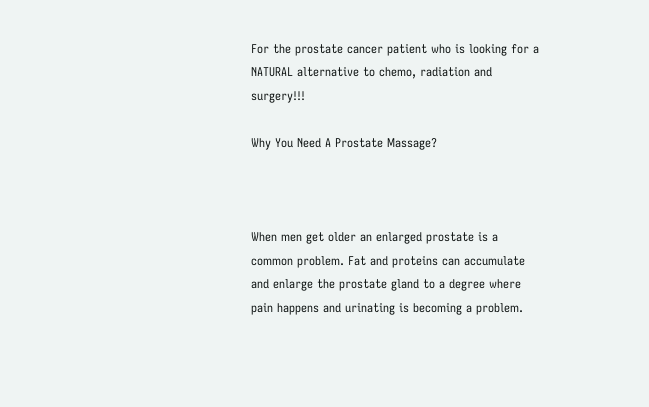For the prostate cancer patient who is looking for a NATURAL alternative to chemo, radiation and surgery!!!

Why You Need A Prostate Massage?



When men get older an enlarged prostate is a common problem. Fat and proteins can accumulate and enlarge the prostate gland to a degree where pain happens and urinating is becoming a problem.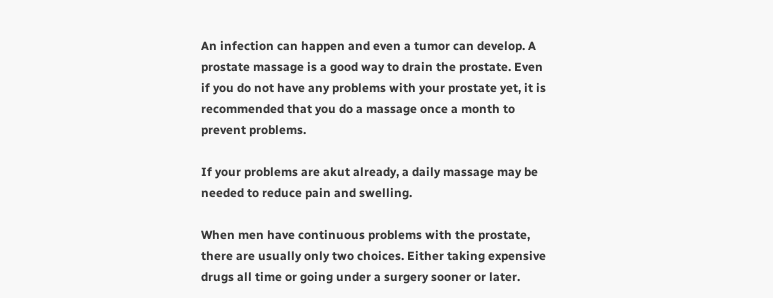An infection can happen and even a tumor can develop. A prostate massage is a good way to drain the prostate. Even if you do not have any problems with your prostate yet, it is recommended that you do a massage once a month to prevent problems.

If your problems are akut already, a daily massage may be needed to reduce pain and swelling.

When men have continuous problems with the prostate, there are usually only two choices. Either taking expensive drugs all time or going under a surgery sooner or later.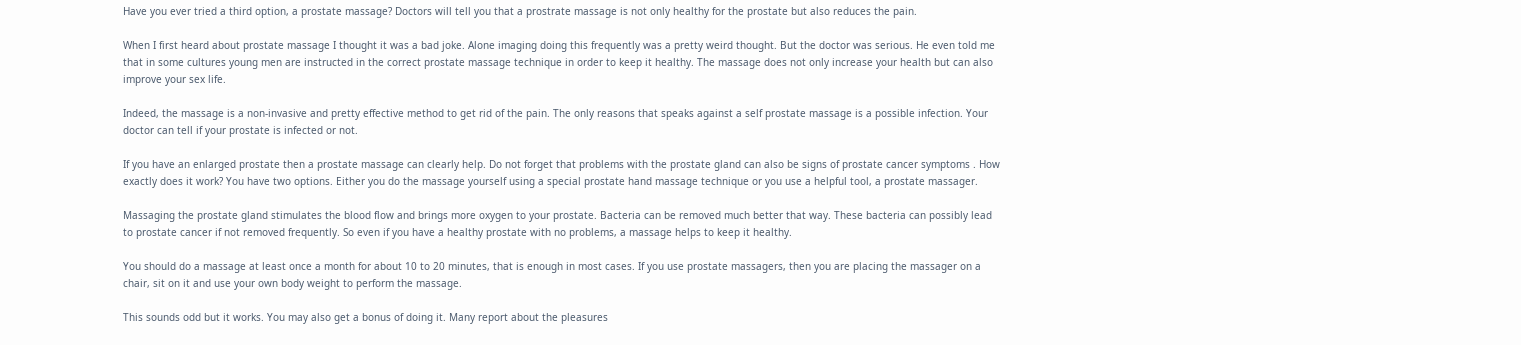Have you ever tried a third option, a prostate massage? Doctors will tell you that a prostrate massage is not only healthy for the prostate but also reduces the pain.

When I first heard about prostate massage I thought it was a bad joke. Alone imaging doing this frequently was a pretty weird thought. But the doctor was serious. He even told me that in some cultures young men are instructed in the correct prostate massage technique in order to keep it healthy. The massage does not only increase your health but can also improve your sex life.

Indeed, the massage is a non-invasive and pretty effective method to get rid of the pain. The only reasons that speaks against a self prostate massage is a possible infection. Your doctor can tell if your prostate is infected or not.

If you have an enlarged prostate then a prostate massage can clearly help. Do not forget that problems with the prostate gland can also be signs of prostate cancer symptoms . How exactly does it work? You have two options. Either you do the massage yourself using a special prostate hand massage technique or you use a helpful tool, a prostate massager.

Massaging the prostate gland stimulates the blood flow and brings more oxygen to your prostate. Bacteria can be removed much better that way. These bacteria can possibly lead to prostate cancer if not removed frequently. So even if you have a healthy prostate with no problems, a massage helps to keep it healthy.

You should do a massage at least once a month for about 10 to 20 minutes, that is enough in most cases. If you use prostate massagers, then you are placing the massager on a chair, sit on it and use your own body weight to perform the massage.

This sounds odd but it works. You may also get a bonus of doing it. Many report about the pleasures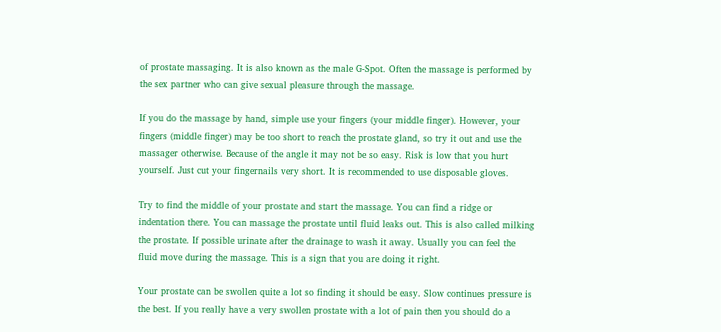of prostate massaging. It is also known as the male G-Spot. Often the massage is performed by the sex partner who can give sexual pleasure through the massage.

If you do the massage by hand, simple use your fingers (your middle finger). However, your fingers (middle finger) may be too short to reach the prostate gland, so try it out and use the massager otherwise. Because of the angle it may not be so easy. Risk is low that you hurt yourself. Just cut your fingernails very short. It is recommended to use disposable gloves.

Try to find the middle of your prostate and start the massage. You can find a ridge or indentation there. You can massage the prostate until fluid leaks out. This is also called milking the prostate. If possible urinate after the drainage to wash it away. Usually you can feel the fluid move during the massage. This is a sign that you are doing it right.

Your prostate can be swollen quite a lot so finding it should be easy. Slow continues pressure is the best. If you really have a very swollen prostate with a lot of pain then you should do a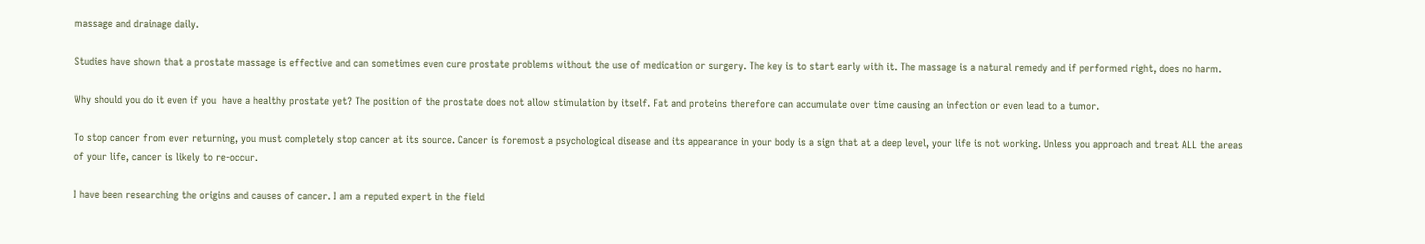massage and drainage daily.

Studies have shown that a prostate massage is effective and can sometimes even cure prostate problems without the use of medication or surgery. The key is to start early with it. The massage is a natural remedy and if performed right, does no harm.

Why should you do it even if you  have a healthy prostate yet? The position of the prostate does not allow stimulation by itself. Fat and proteins therefore can accumulate over time causing an infection or even lead to a tumor.

To stop cancer from ever returning, you must completely stop cancer at its source. Cancer is foremost a psychological disease and its appearance in your body is a sign that at a deep level, your life is not working. Unless you approach and treat ALL the areas of your life, cancer is likely to re-occur.

I have been researching the origins and causes of cancer. I am a reputed expert in the field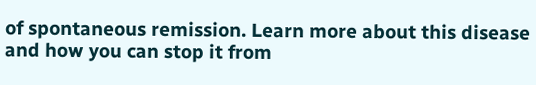of spontaneous remission. Learn more about this disease and how you can stop it from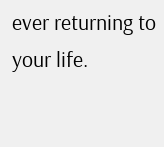ever returning to your life.